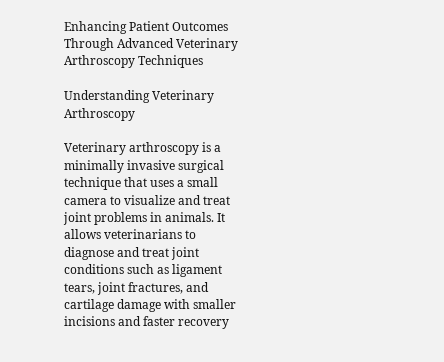Enhancing Patient Outcomes Through Advanced Veterinary Arthroscopy Techniques

Understanding Veterinary Arthroscopy

Veterinary arthroscopy is a minimally invasive surgical technique that uses a small camera to visualize and treat joint problems in animals. It allows veterinarians to diagnose and treat joint conditions such as ligament tears, joint fractures, and cartilage damage with smaller incisions and faster recovery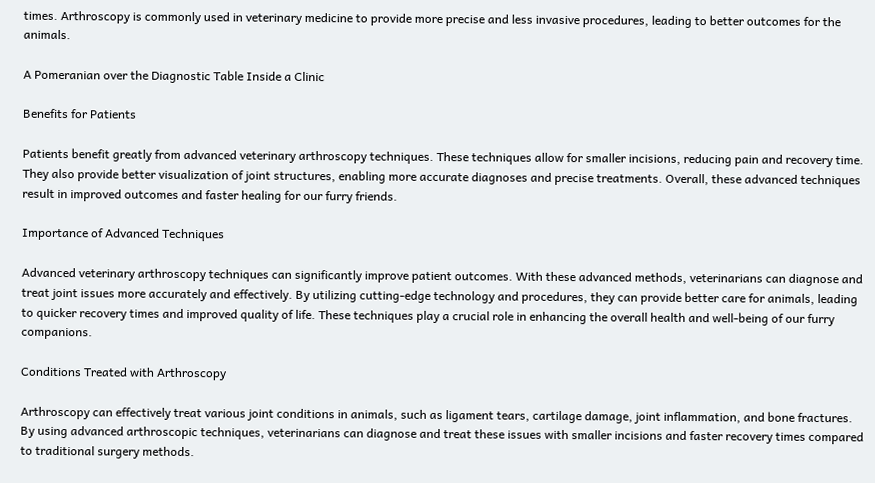times. Arthroscopy is commonly used in veterinary medicine to provide more precise and less invasive procedures, leading to better outcomes for the animals.

A Pomeranian over the Diagnostic Table Inside a Clinic

Benefits for Patients

Patients benefit greatly from advanced veterinary arthroscopy techniques. These techniques allow for smaller incisions, reducing pain and recovery time. They also provide better visualization of joint structures, enabling more accurate diagnoses and precise treatments. Overall, these advanced techniques result in improved outcomes and faster healing for our furry friends.

Importance of Advanced Techniques

Advanced veterinary arthroscopy techniques can significantly improve patient outcomes. With these advanced methods, veterinarians can diagnose and treat joint issues more accurately and effectively. By utilizing cutting-edge technology and procedures, they can provide better care for animals, leading to quicker recovery times and improved quality of life. These techniques play a crucial role in enhancing the overall health and well-being of our furry companions.

Conditions Treated with Arthroscopy

Arthroscopy can effectively treat various joint conditions in animals, such as ligament tears, cartilage damage, joint inflammation, and bone fractures. By using advanced arthroscopic techniques, veterinarians can diagnose and treat these issues with smaller incisions and faster recovery times compared to traditional surgery methods.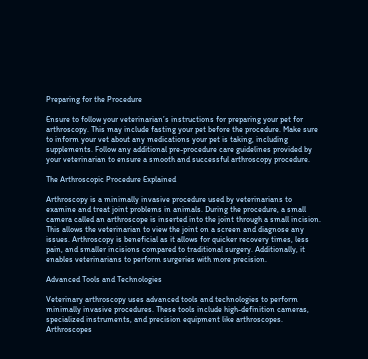Preparing for the Procedure

Ensure to follow your veterinarian’s instructions for preparing your pet for arthroscopy. This may include fasting your pet before the procedure. Make sure to inform your vet about any medications your pet is taking, including supplements. Follow any additional pre-procedure care guidelines provided by your veterinarian to ensure a smooth and successful arthroscopy procedure.

The Arthroscopic Procedure Explained

Arthroscopy is a minimally invasive procedure used by veterinarians to examine and treat joint problems in animals. During the procedure, a small camera called an arthroscope is inserted into the joint through a small incision. This allows the veterinarian to view the joint on a screen and diagnose any issues. Arthroscopy is beneficial as it allows for quicker recovery times, less pain, and smaller incisions compared to traditional surgery. Additionally, it enables veterinarians to perform surgeries with more precision.

Advanced Tools and Technologies

Veterinary arthroscopy uses advanced tools and technologies to perform minimally invasive procedures. These tools include high-definition cameras, specialized instruments, and precision equipment like arthroscopes. Arthroscopes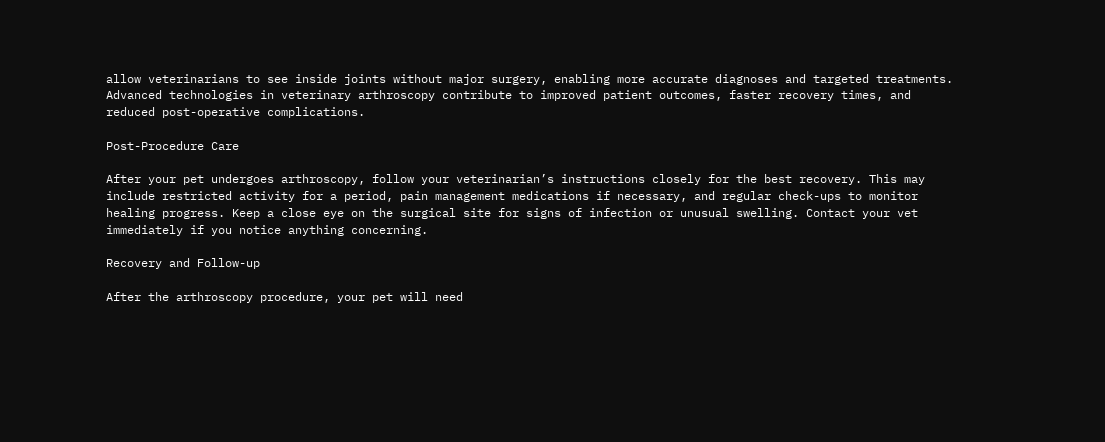allow veterinarians to see inside joints without major surgery, enabling more accurate diagnoses and targeted treatments. Advanced technologies in veterinary arthroscopy contribute to improved patient outcomes, faster recovery times, and reduced post-operative complications.

Post-Procedure Care

After your pet undergoes arthroscopy, follow your veterinarian’s instructions closely for the best recovery. This may include restricted activity for a period, pain management medications if necessary, and regular check-ups to monitor healing progress. Keep a close eye on the surgical site for signs of infection or unusual swelling. Contact your vet immediately if you notice anything concerning.

Recovery and Follow-up

After the arthroscopy procedure, your pet will need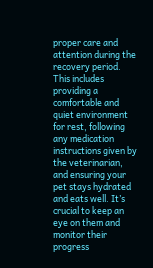proper care and attention during the recovery period. This includes providing a comfortable and quiet environment for rest, following any medication instructions given by the veterinarian, and ensuring your pet stays hydrated and eats well. It’s crucial to keep an eye on them and monitor their progress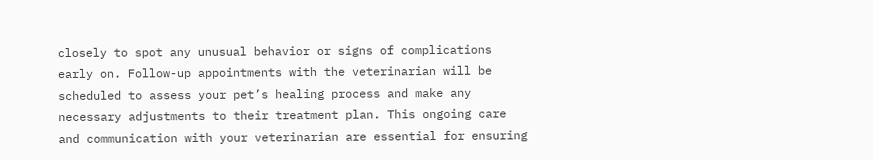closely to spot any unusual behavior or signs of complications early on. Follow-up appointments with the veterinarian will be scheduled to assess your pet’s healing process and make any necessary adjustments to their treatment plan. This ongoing care and communication with your veterinarian are essential for ensuring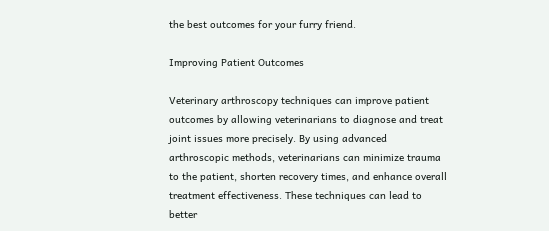the best outcomes for your furry friend.

Improving Patient Outcomes

Veterinary arthroscopy techniques can improve patient outcomes by allowing veterinarians to diagnose and treat joint issues more precisely. By using advanced arthroscopic methods, veterinarians can minimize trauma to the patient, shorten recovery times, and enhance overall treatment effectiveness. These techniques can lead to better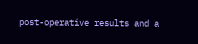post-operative results and a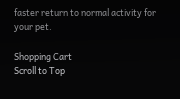faster return to normal activity for your pet.

Shopping Cart
Scroll to Top